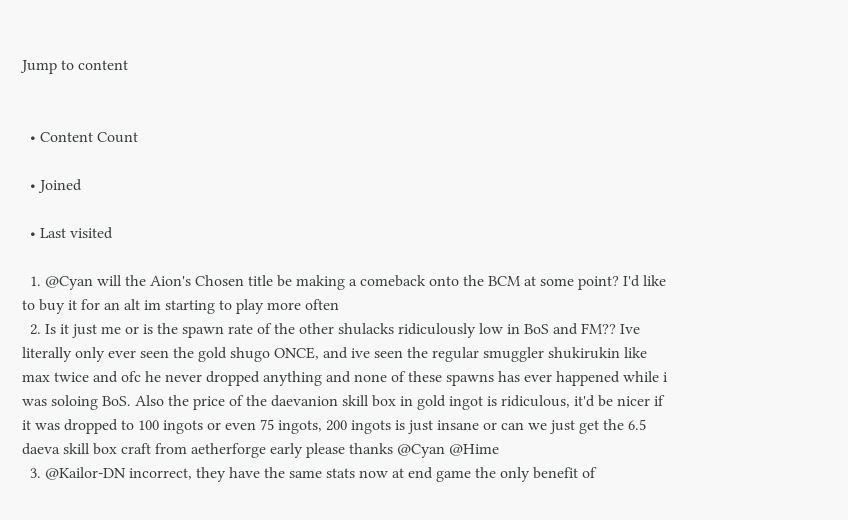Jump to content


  • Content Count

  • Joined

  • Last visited

  1. @Cyan will the Aion's Chosen title be making a comeback onto the BCM at some point? I'd like to buy it for an alt im starting to play more often
  2. Is it just me or is the spawn rate of the other shulacks ridiculously low in BoS and FM?? Ive literally only ever seen the gold shugo ONCE, and ive seen the regular smuggler shukirukin like max twice and ofc he never dropped anything and none of these spawns has ever happened while i was soloing BoS. Also the price of the daevanion skill box in gold ingot is ridiculous, it'd be nicer if it was dropped to 100 ingots or even 75 ingots, 200 ingots is just insane or can we just get the 6.5 daeva skill box craft from aetherforge early please thanks @Cyan @Hime
  3. @Kailor-DN incorrect, they have the same stats now at end game the only benefit of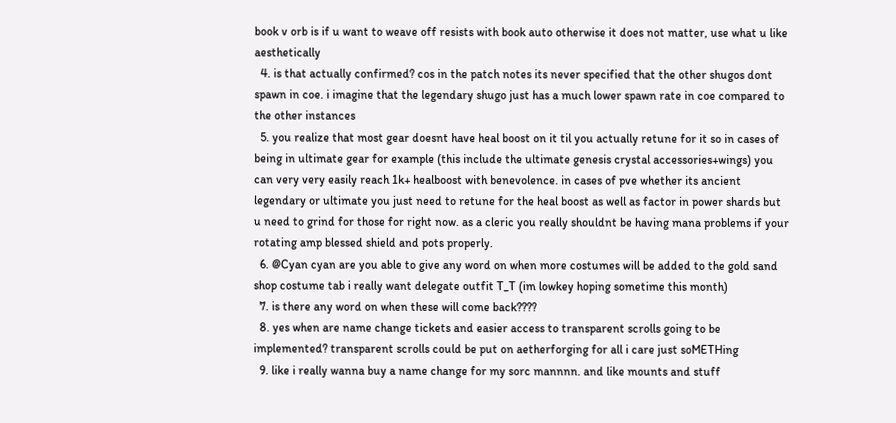book v orb is if u want to weave off resists with book auto otherwise it does not matter, use what u like aesthetically
  4. is that actually confirmed? cos in the patch notes its never specified that the other shugos dont spawn in coe. i imagine that the legendary shugo just has a much lower spawn rate in coe compared to the other instances
  5. you realize that most gear doesnt have heal boost on it til you actually retune for it so in cases of being in ultimate gear for example (this include the ultimate genesis crystal accessories+wings) you can very very easily reach 1k+ healboost with benevolence. in cases of pve whether its ancient legendary or ultimate you just need to retune for the heal boost as well as factor in power shards but u need to grind for those for right now. as a cleric you really shouldnt be having mana problems if your rotating amp blessed shield and pots properly.
  6. @Cyan cyan are you able to give any word on when more costumes will be added to the gold sand shop costume tab i really want delegate outfit T_T (im lowkey hoping sometime this month)
  7. is there any word on when these will come back????
  8. yes when are name change tickets and easier access to transparent scrolls going to be implemented? transparent scrolls could be put on aetherforging for all i care just soMETHing
  9. like i really wanna buy a name change for my sorc mannnn. and like mounts and stuff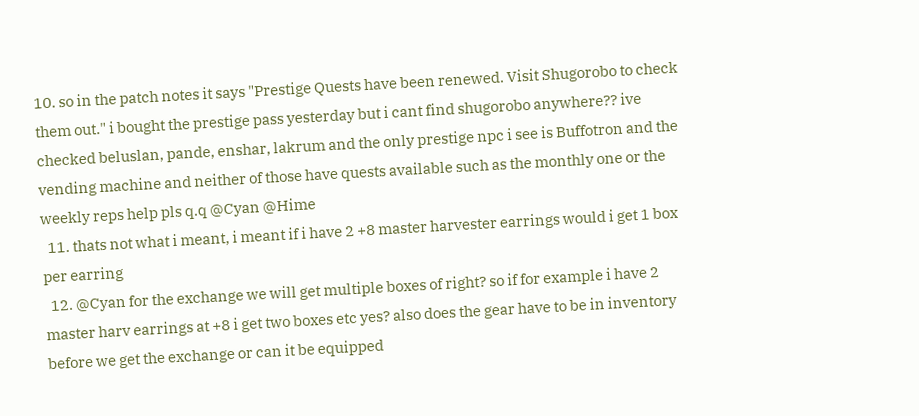10. so in the patch notes it says "Prestige Quests have been renewed. Visit Shugorobo to check them out." i bought the prestige pass yesterday but i cant find shugorobo anywhere?? ive checked beluslan, pande, enshar, lakrum and the only prestige npc i see is Buffotron and the vending machine and neither of those have quests available such as the monthly one or the weekly reps help pls q.q @Cyan @Hime
  11. thats not what i meant, i meant if i have 2 +8 master harvester earrings would i get 1 box per earring
  12. @Cyan for the exchange we will get multiple boxes of right? so if for example i have 2 master harv earrings at +8 i get two boxes etc yes? also does the gear have to be in inventory before we get the exchange or can it be equipped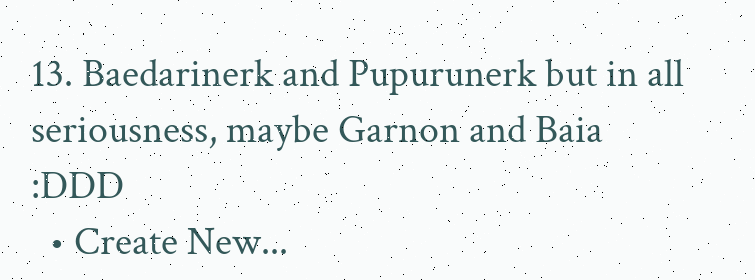13. Baedarinerk and Pupurunerk but in all seriousness, maybe Garnon and Baia :DDD
  • Create New...